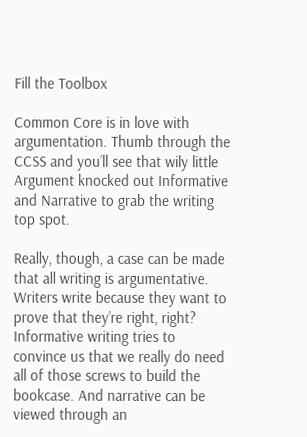Fill the Toolbox

Common Core is in love with argumentation. Thumb through the CCSS and you’ll see that wily little Argument knocked out Informative and Narrative to grab the writing top spot.

Really, though, a case can be made that all writing is argumentative. Writers write because they want to prove that they’re right, right? Informative writing tries to convince us that we really do need all of those screws to build the bookcase. And narrative can be viewed through an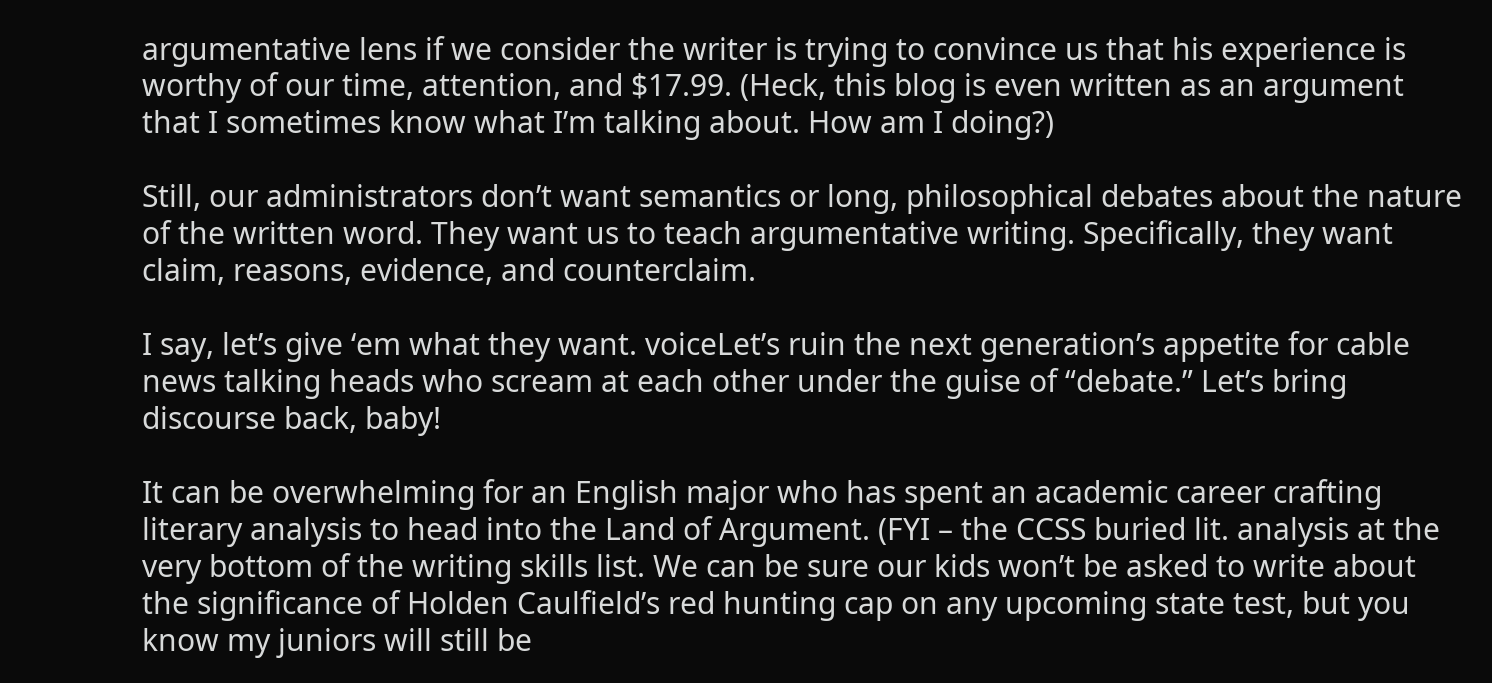argumentative lens if we consider the writer is trying to convince us that his experience is worthy of our time, attention, and $17.99. (Heck, this blog is even written as an argument that I sometimes know what I’m talking about. How am I doing?)

Still, our administrators don’t want semantics or long, philosophical debates about the nature of the written word. They want us to teach argumentative writing. Specifically, they want claim, reasons, evidence, and counterclaim.

I say, let’s give ‘em what they want. voiceLet’s ruin the next generation’s appetite for cable news talking heads who scream at each other under the guise of “debate.” Let’s bring discourse back, baby!

It can be overwhelming for an English major who has spent an academic career crafting literary analysis to head into the Land of Argument. (FYI – the CCSS buried lit. analysis at the very bottom of the writing skills list. We can be sure our kids won’t be asked to write about the significance of Holden Caulfield’s red hunting cap on any upcoming state test, but you know my juniors will still be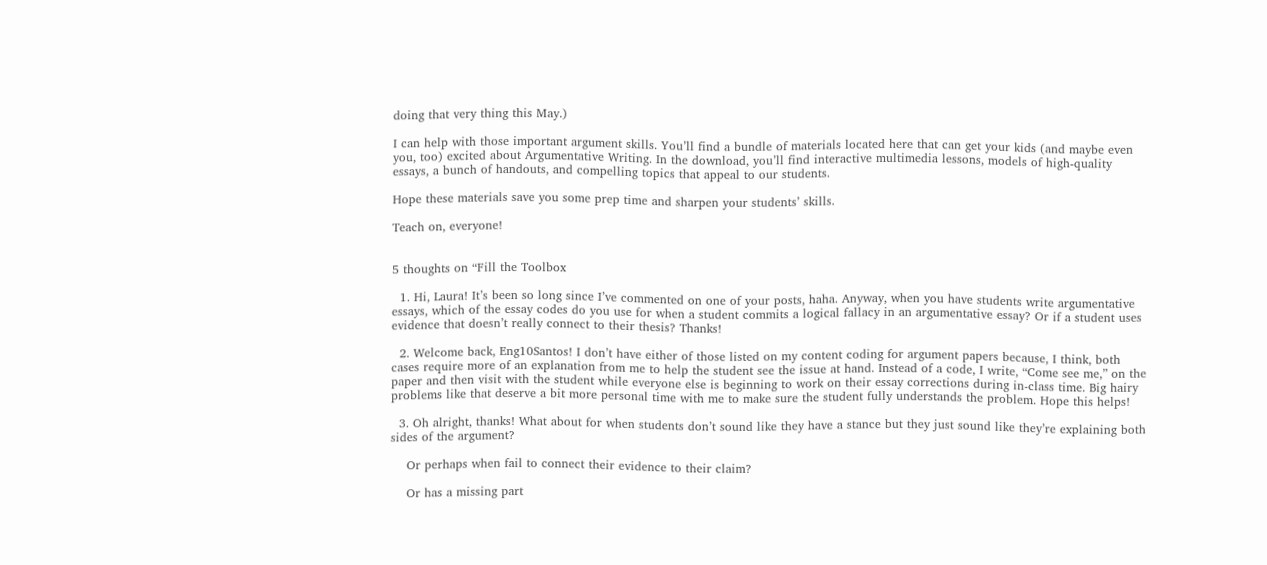doing that very thing this May.)

I can help with those important argument skills. You’ll find a bundle of materials located here that can get your kids (and maybe even you, too) excited about Argumentative Writing. In the download, you’ll find interactive multimedia lessons, models of high-quality essays, a bunch of handouts, and compelling topics that appeal to our students.

Hope these materials save you some prep time and sharpen your students’ skills.

Teach on, everyone!


5 thoughts on “Fill the Toolbox

  1. Hi, Laura! It’s been so long since I’ve commented on one of your posts, haha. Anyway, when you have students write argumentative essays, which of the essay codes do you use for when a student commits a logical fallacy in an argumentative essay? Or if a student uses evidence that doesn’t really connect to their thesis? Thanks!

  2. Welcome back, Eng10Santos! I don’t have either of those listed on my content coding for argument papers because, I think, both cases require more of an explanation from me to help the student see the issue at hand. Instead of a code, I write, “Come see me,” on the paper and then visit with the student while everyone else is beginning to work on their essay corrections during in-class time. Big hairy problems like that deserve a bit more personal time with me to make sure the student fully understands the problem. Hope this helps!

  3. Oh alright, thanks! What about for when students don’t sound like they have a stance but they just sound like they’re explaining both sides of the argument?

    Or perhaps when fail to connect their evidence to their claim?

    Or has a missing part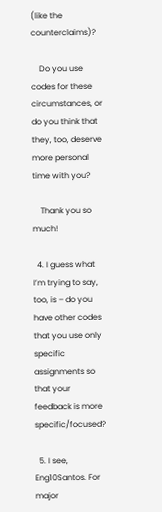(like the counterclaims)?

    Do you use codes for these circumstances, or do you think that they, too, deserve more personal time with you?

    Thank you so much!

  4. I guess what I’m trying to say, too, is – do you have other codes that you use only specific assignments so that your feedback is more specific/focused?

  5. I see, Eng10Santos. For major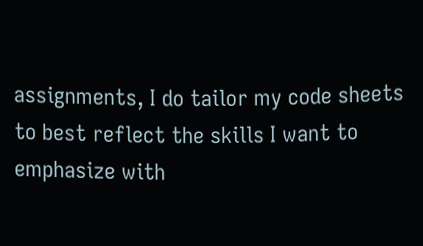assignments, I do tailor my code sheets to best reflect the skills I want to emphasize with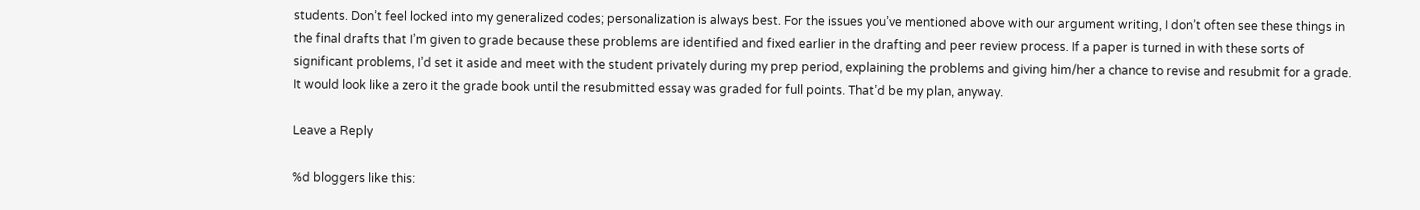students. Don’t feel locked into my generalized codes; personalization is always best. For the issues you’ve mentioned above with our argument writing, I don’t often see these things in the final drafts that I’m given to grade because these problems are identified and fixed earlier in the drafting and peer review process. If a paper is turned in with these sorts of significant problems, I’d set it aside and meet with the student privately during my prep period, explaining the problems and giving him/her a chance to revise and resubmit for a grade. It would look like a zero it the grade book until the resubmitted essay was graded for full points. That’d be my plan, anyway.

Leave a Reply

%d bloggers like this: